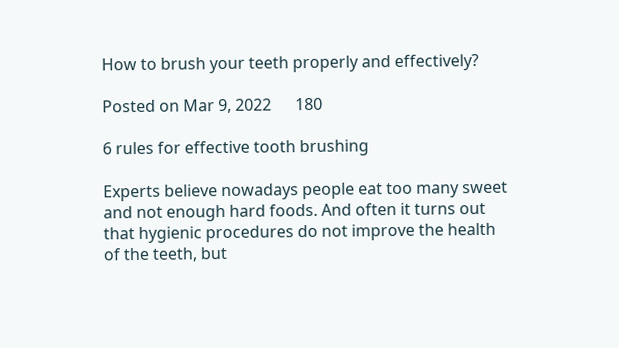How to brush your teeth properly and effectively?

Posted on Mar 9, 2022      180

6 rules for effective tooth brushing

Experts believe nowadays people eat too many sweet and not enough hard foods. And often it turns out that hygienic procedures do not improve the health of the teeth, but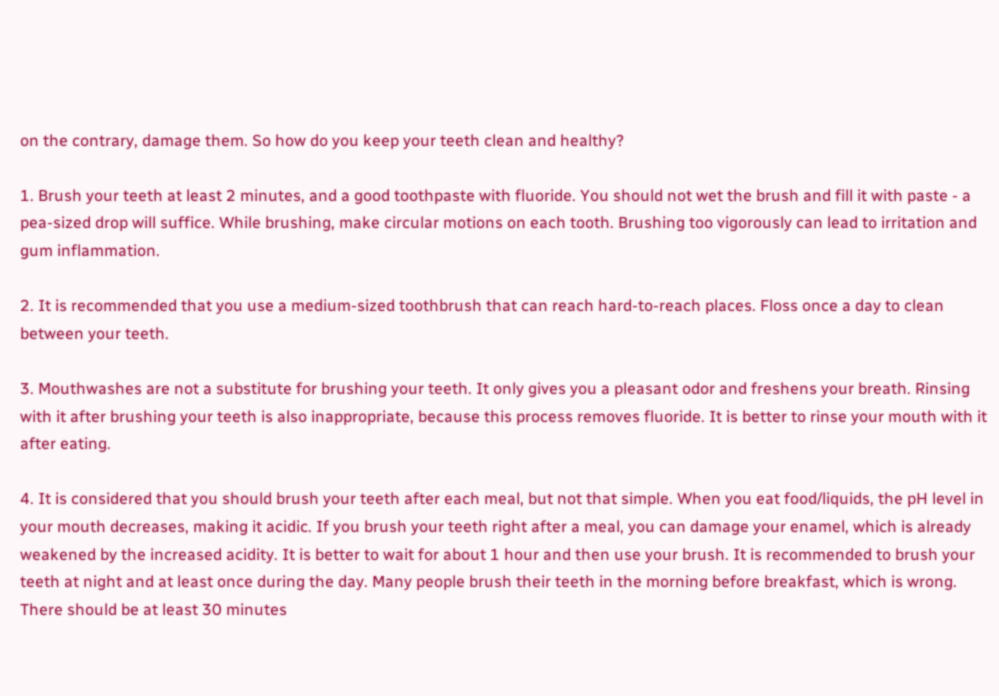on the contrary, damage them. So how do you keep your teeth clean and healthy?

1. Brush your teeth at least 2 minutes, and a good toothpaste with fluoride. You should not wet the brush and fill it with paste - a pea-sized drop will suffice. While brushing, make circular motions on each tooth. Brushing too vigorously can lead to irritation and gum inflammation.

2. It is recommended that you use a medium-sized toothbrush that can reach hard-to-reach places. Floss once a day to clean between your teeth.

3. Mouthwashes are not a substitute for brushing your teeth. It only gives you a pleasant odor and freshens your breath. Rinsing with it after brushing your teeth is also inappropriate, because this process removes fluoride. It is better to rinse your mouth with it after eating.

4. It is considered that you should brush your teeth after each meal, but not that simple. When you eat food/liquids, the pH level in your mouth decreases, making it acidic. If you brush your teeth right after a meal, you can damage your enamel, which is already weakened by the increased acidity. It is better to wait for about 1 hour and then use your brush. It is recommended to brush your teeth at night and at least once during the day. Many people brush their teeth in the morning before breakfast, which is wrong. There should be at least 30 minutes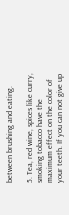between brushing and eating.

5. Tea, red wine, spices like curry, smoking tobacco have the maximum effect on the color of your teeth. If you can not give up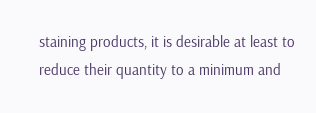staining products, it is desirable at least to reduce their quantity to a minimum and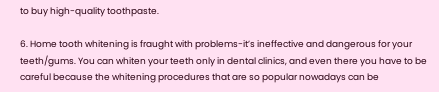to buy high-quality toothpaste.

6. Home tooth whitening is fraught with problems-it’s ineffective and dangerous for your teeth/gums. You can whiten your teeth only in dental clinics, and even there you have to be careful because the whitening procedures that are so popular nowadays can be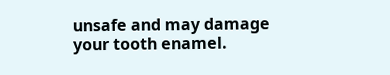unsafe and may damage your tooth enamel.